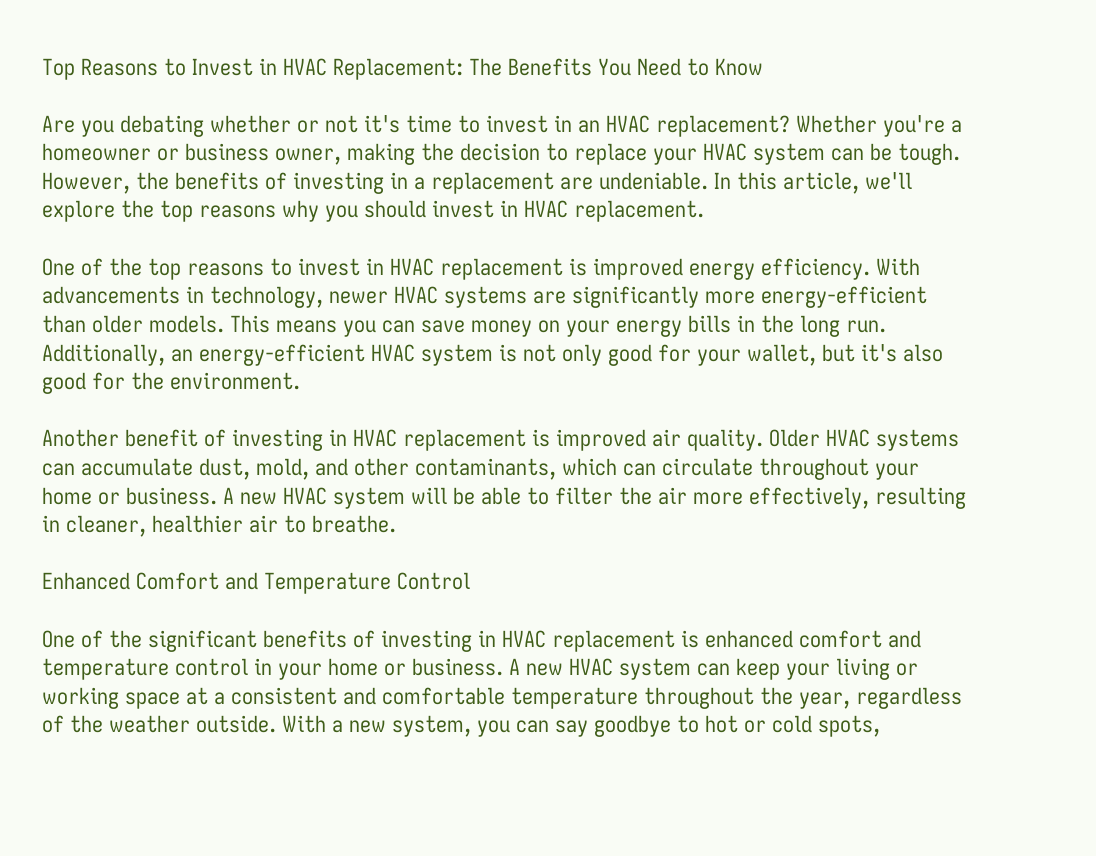Top Reasons to Invest in HVAC Replacement: The Benefits You Need to Know

Are you debating whether or not it's time to invest in an HVAC replacement? Whether you're a homeowner or business owner, making the decision to replace your HVAC system can be tough. However, the benefits of investing in a replacement are undeniable. In this article, we'll explore the top reasons why you should invest in HVAC replacement.

One of the top reasons to invest in HVAC replacement is improved energy efficiency. With advancements in technology, newer HVAC systems are significantly more energy-efficient than older models. This means you can save money on your energy bills in the long run. Additionally, an energy-efficient HVAC system is not only good for your wallet, but it's also good for the environment.

Another benefit of investing in HVAC replacement is improved air quality. Older HVAC systems can accumulate dust, mold, and other contaminants, which can circulate throughout your home or business. A new HVAC system will be able to filter the air more effectively, resulting in cleaner, healthier air to breathe.

Enhanced Comfort and Temperature Control

One of the significant benefits of investing in HVAC replacement is enhanced comfort and temperature control in your home or business. A new HVAC system can keep your living or working space at a consistent and comfortable temperature throughout the year, regardless of the weather outside. With a new system, you can say goodbye to hot or cold spots,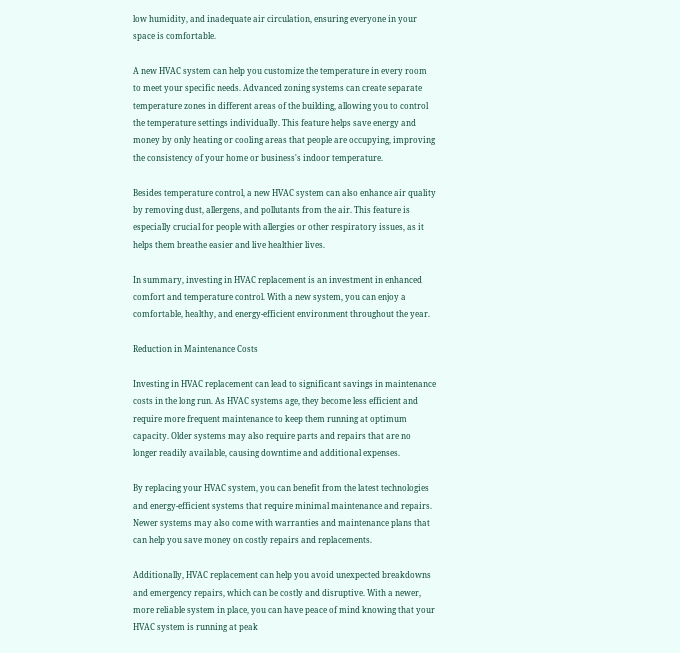low humidity, and inadequate air circulation, ensuring everyone in your space is comfortable.

A new HVAC system can help you customize the temperature in every room to meet your specific needs. Advanced zoning systems can create separate temperature zones in different areas of the building, allowing you to control the temperature settings individually. This feature helps save energy and money by only heating or cooling areas that people are occupying, improving the consistency of your home or business's indoor temperature.

Besides temperature control, a new HVAC system can also enhance air quality by removing dust, allergens, and pollutants from the air. This feature is especially crucial for people with allergies or other respiratory issues, as it helps them breathe easier and live healthier lives.

In summary, investing in HVAC replacement is an investment in enhanced comfort and temperature control. With a new system, you can enjoy a comfortable, healthy, and energy-efficient environment throughout the year.

Reduction in Maintenance Costs

Investing in HVAC replacement can lead to significant savings in maintenance costs in the long run. As HVAC systems age, they become less efficient and require more frequent maintenance to keep them running at optimum capacity. Older systems may also require parts and repairs that are no longer readily available, causing downtime and additional expenses.

By replacing your HVAC system, you can benefit from the latest technologies and energy-efficient systems that require minimal maintenance and repairs. Newer systems may also come with warranties and maintenance plans that can help you save money on costly repairs and replacements.

Additionally, HVAC replacement can help you avoid unexpected breakdowns and emergency repairs, which can be costly and disruptive. With a newer, more reliable system in place, you can have peace of mind knowing that your HVAC system is running at peak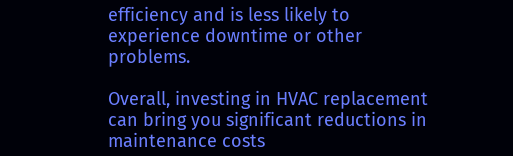efficiency and is less likely to experience downtime or other problems.

Overall, investing in HVAC replacement can bring you significant reductions in maintenance costs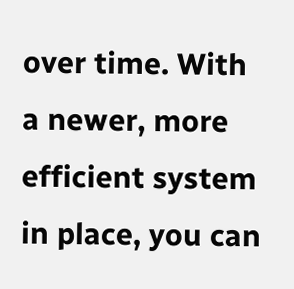over time. With a newer, more efficient system in place, you can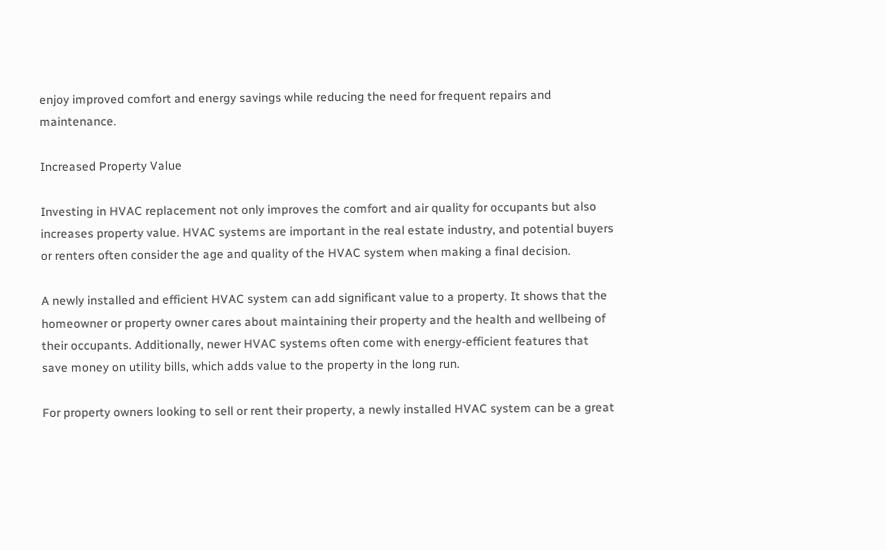enjoy improved comfort and energy savings while reducing the need for frequent repairs and maintenance.

Increased Property Value

Investing in HVAC replacement not only improves the comfort and air quality for occupants but also increases property value. HVAC systems are important in the real estate industry, and potential buyers or renters often consider the age and quality of the HVAC system when making a final decision.

A newly installed and efficient HVAC system can add significant value to a property. It shows that the homeowner or property owner cares about maintaining their property and the health and wellbeing of their occupants. Additionally, newer HVAC systems often come with energy-efficient features that save money on utility bills, which adds value to the property in the long run.

For property owners looking to sell or rent their property, a newly installed HVAC system can be a great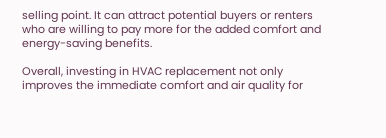selling point. It can attract potential buyers or renters who are willing to pay more for the added comfort and energy-saving benefits.

Overall, investing in HVAC replacement not only improves the immediate comfort and air quality for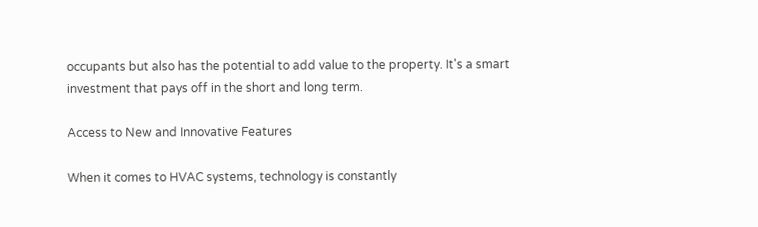occupants but also has the potential to add value to the property. It's a smart investment that pays off in the short and long term.

Access to New and Innovative Features

When it comes to HVAC systems, technology is constantly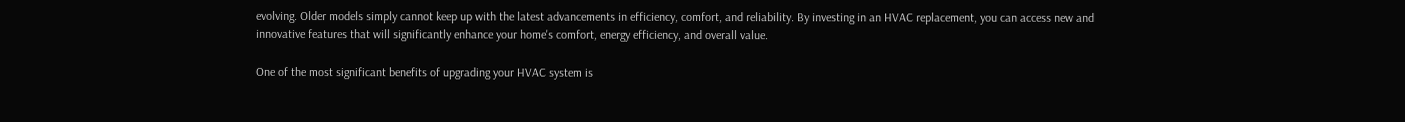evolving. Older models simply cannot keep up with the latest advancements in efficiency, comfort, and reliability. By investing in an HVAC replacement, you can access new and innovative features that will significantly enhance your home's comfort, energy efficiency, and overall value.

One of the most significant benefits of upgrading your HVAC system is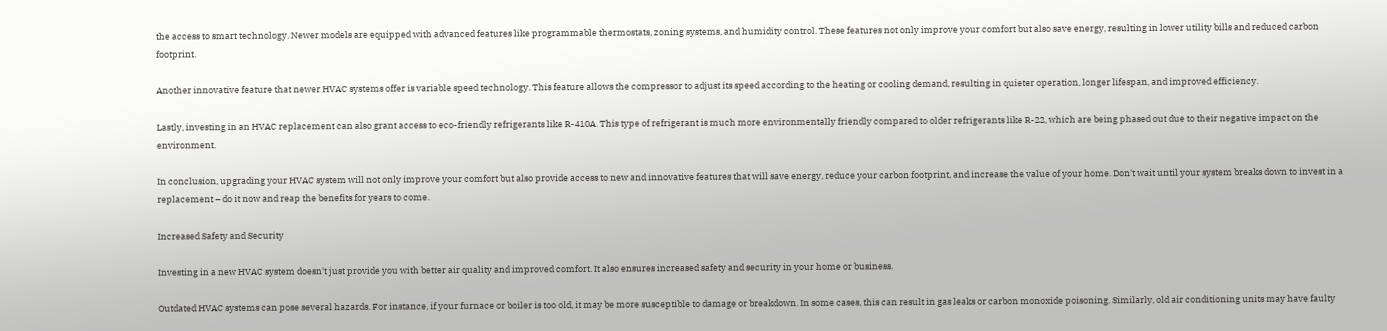the access to smart technology. Newer models are equipped with advanced features like programmable thermostats, zoning systems, and humidity control. These features not only improve your comfort but also save energy, resulting in lower utility bills and reduced carbon footprint.

Another innovative feature that newer HVAC systems offer is variable speed technology. This feature allows the compressor to adjust its speed according to the heating or cooling demand, resulting in quieter operation, longer lifespan, and improved efficiency.

Lastly, investing in an HVAC replacement can also grant access to eco-friendly refrigerants like R-410A. This type of refrigerant is much more environmentally friendly compared to older refrigerants like R-22, which are being phased out due to their negative impact on the environment.

In conclusion, upgrading your HVAC system will not only improve your comfort but also provide access to new and innovative features that will save energy, reduce your carbon footprint, and increase the value of your home. Don't wait until your system breaks down to invest in a replacement – do it now and reap the benefits for years to come.

Increased Safety and Security

Investing in a new HVAC system doesn't just provide you with better air quality and improved comfort. It also ensures increased safety and security in your home or business.

Outdated HVAC systems can pose several hazards. For instance, if your furnace or boiler is too old, it may be more susceptible to damage or breakdown. In some cases, this can result in gas leaks or carbon monoxide poisoning. Similarly, old air conditioning units may have faulty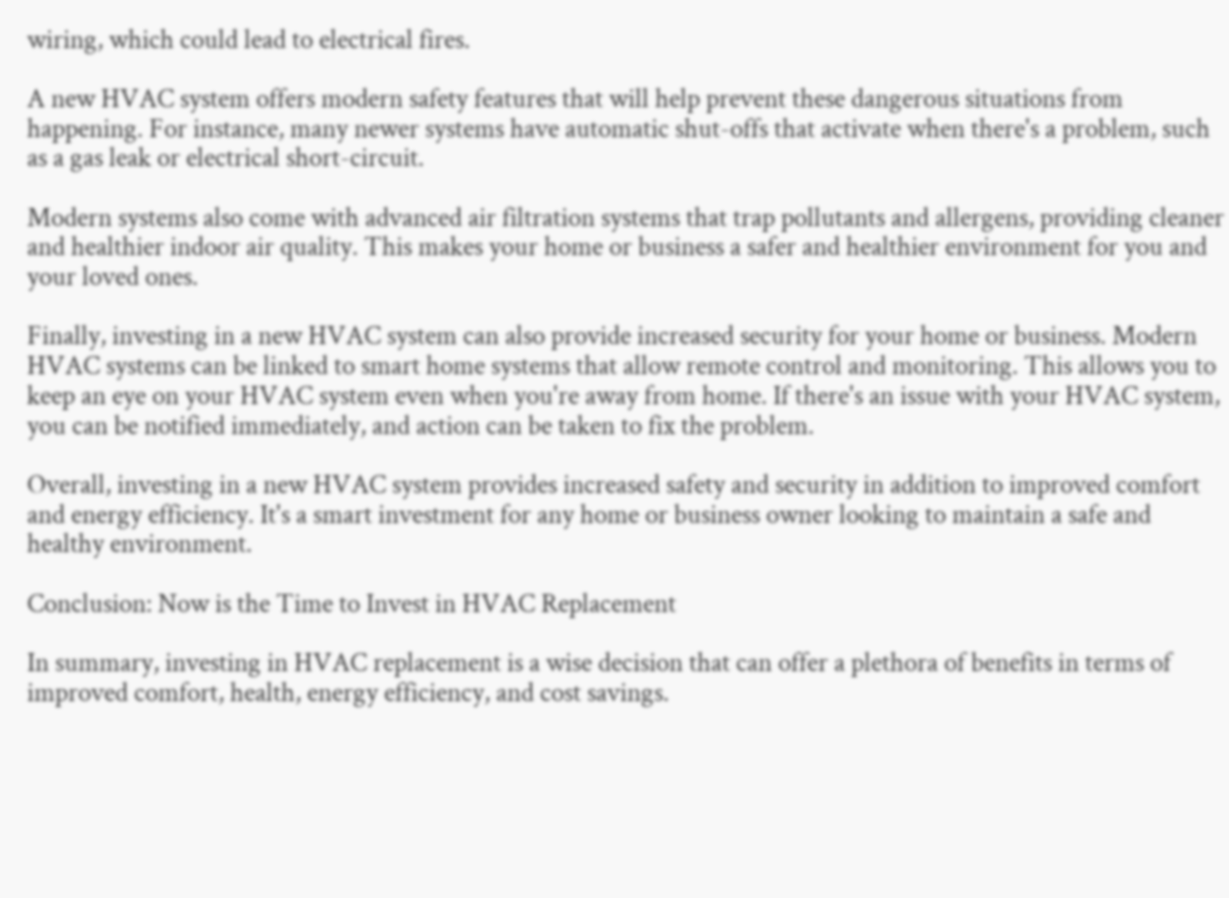wiring, which could lead to electrical fires.

A new HVAC system offers modern safety features that will help prevent these dangerous situations from happening. For instance, many newer systems have automatic shut-offs that activate when there's a problem, such as a gas leak or electrical short-circuit.

Modern systems also come with advanced air filtration systems that trap pollutants and allergens, providing cleaner and healthier indoor air quality. This makes your home or business a safer and healthier environment for you and your loved ones.

Finally, investing in a new HVAC system can also provide increased security for your home or business. Modern HVAC systems can be linked to smart home systems that allow remote control and monitoring. This allows you to keep an eye on your HVAC system even when you're away from home. If there's an issue with your HVAC system, you can be notified immediately, and action can be taken to fix the problem.

Overall, investing in a new HVAC system provides increased safety and security in addition to improved comfort and energy efficiency. It's a smart investment for any home or business owner looking to maintain a safe and healthy environment.

Conclusion: Now is the Time to Invest in HVAC Replacement

In summary, investing in HVAC replacement is a wise decision that can offer a plethora of benefits in terms of improved comfort, health, energy efficiency, and cost savings.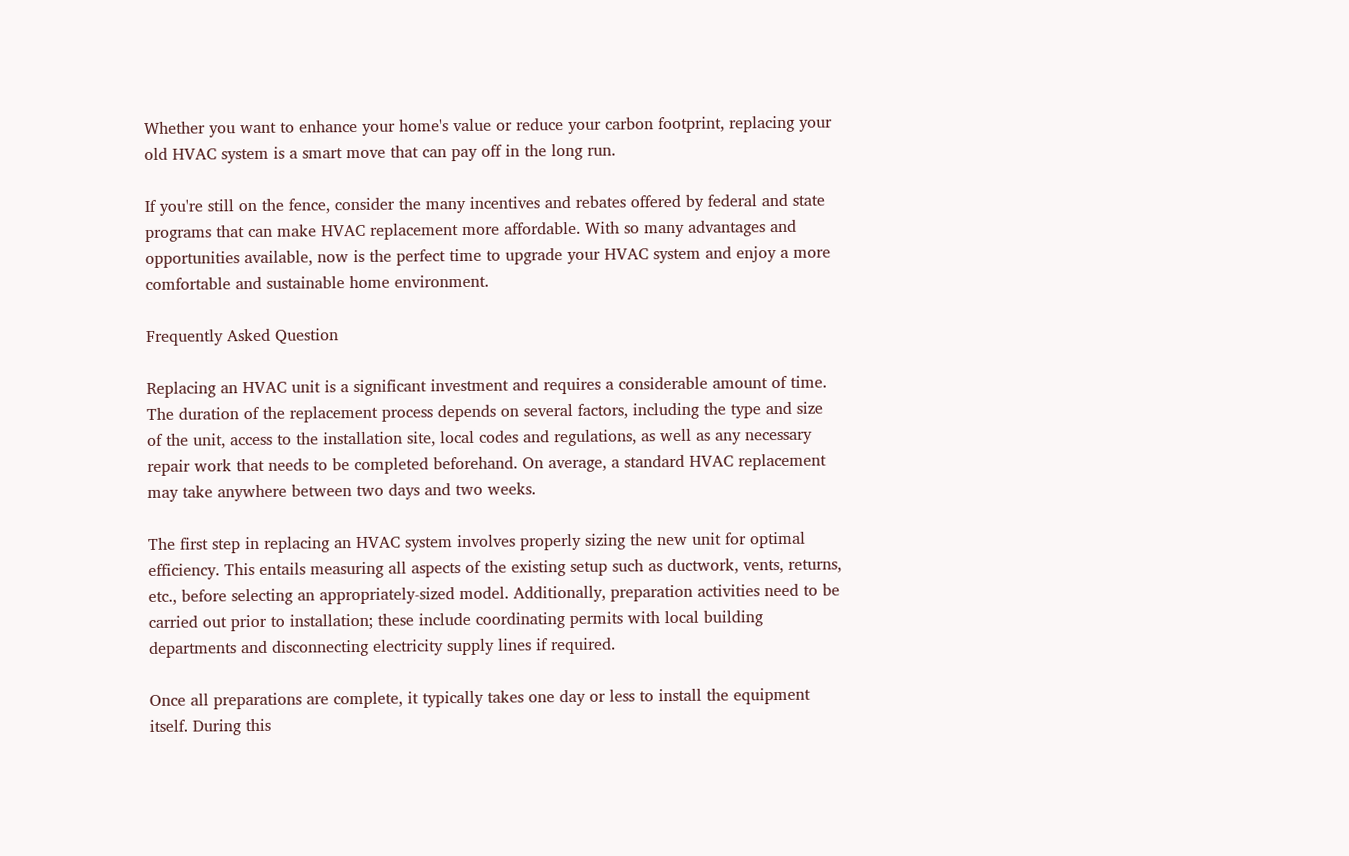Whether you want to enhance your home's value or reduce your carbon footprint, replacing your old HVAC system is a smart move that can pay off in the long run.

If you're still on the fence, consider the many incentives and rebates offered by federal and state programs that can make HVAC replacement more affordable. With so many advantages and opportunities available, now is the perfect time to upgrade your HVAC system and enjoy a more comfortable and sustainable home environment.

Frequently Asked Question

Replacing an HVAC unit is a significant investment and requires a considerable amount of time. The duration of the replacement process depends on several factors, including the type and size of the unit, access to the installation site, local codes and regulations, as well as any necessary repair work that needs to be completed beforehand. On average, a standard HVAC replacement may take anywhere between two days and two weeks.

The first step in replacing an HVAC system involves properly sizing the new unit for optimal efficiency. This entails measuring all aspects of the existing setup such as ductwork, vents, returns, etc., before selecting an appropriately-sized model. Additionally, preparation activities need to be carried out prior to installation; these include coordinating permits with local building departments and disconnecting electricity supply lines if required.

Once all preparations are complete, it typically takes one day or less to install the equipment itself. During this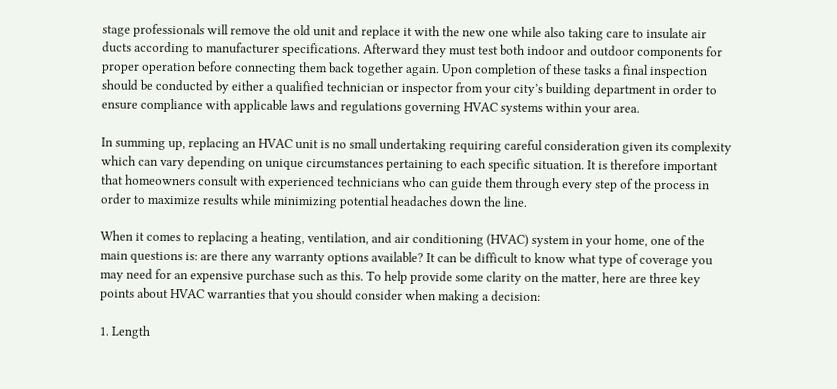stage professionals will remove the old unit and replace it with the new one while also taking care to insulate air ducts according to manufacturer specifications. Afterward they must test both indoor and outdoor components for proper operation before connecting them back together again. Upon completion of these tasks a final inspection should be conducted by either a qualified technician or inspector from your city’s building department in order to ensure compliance with applicable laws and regulations governing HVAC systems within your area.

In summing up, replacing an HVAC unit is no small undertaking requiring careful consideration given its complexity which can vary depending on unique circumstances pertaining to each specific situation. It is therefore important that homeowners consult with experienced technicians who can guide them through every step of the process in order to maximize results while minimizing potential headaches down the line.

When it comes to replacing a heating, ventilation, and air conditioning (HVAC) system in your home, one of the main questions is: are there any warranty options available? It can be difficult to know what type of coverage you may need for an expensive purchase such as this. To help provide some clarity on the matter, here are three key points about HVAC warranties that you should consider when making a decision:

1. Length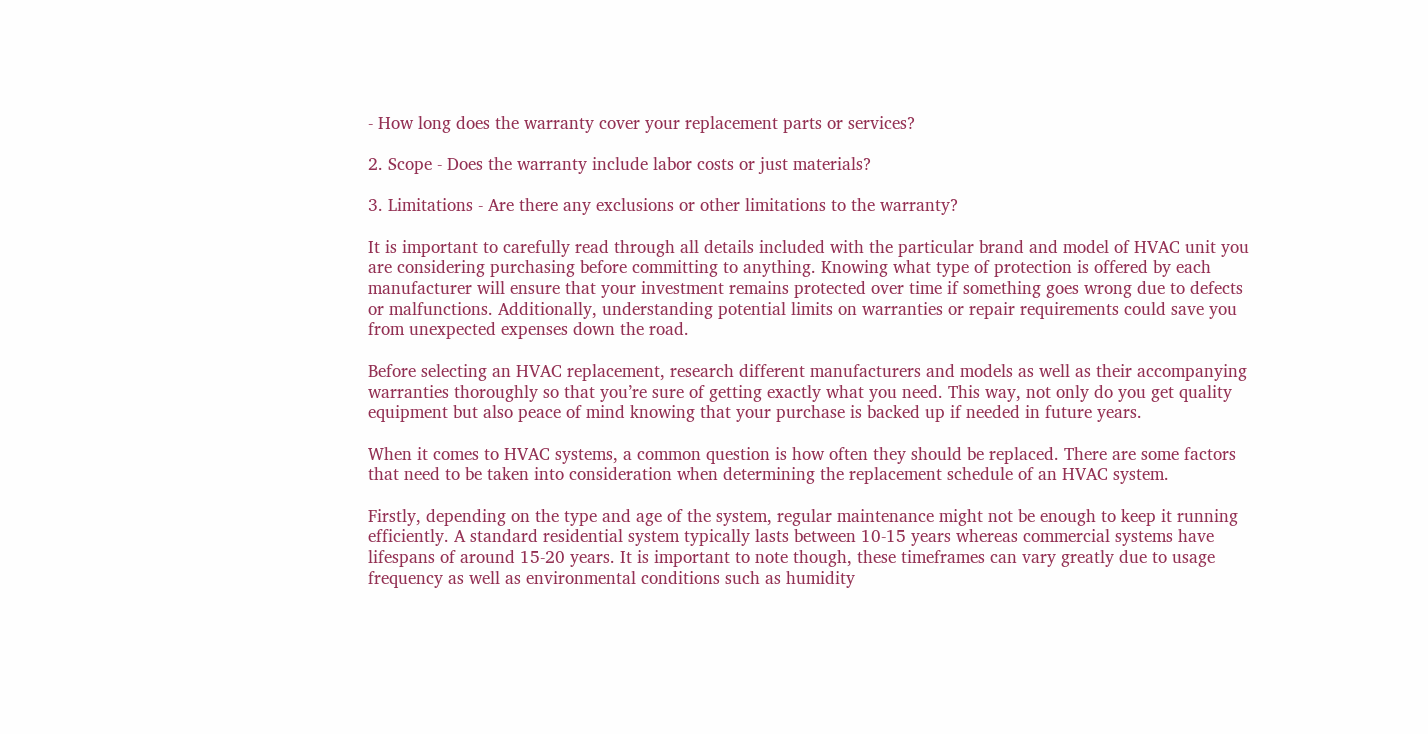- How long does the warranty cover your replacement parts or services?

2. Scope - Does the warranty include labor costs or just materials?

3. Limitations - Are there any exclusions or other limitations to the warranty?

It is important to carefully read through all details included with the particular brand and model of HVAC unit you are considering purchasing before committing to anything. Knowing what type of protection is offered by each manufacturer will ensure that your investment remains protected over time if something goes wrong due to defects or malfunctions. Additionally, understanding potential limits on warranties or repair requirements could save you from unexpected expenses down the road.

Before selecting an HVAC replacement, research different manufacturers and models as well as their accompanying warranties thoroughly so that you’re sure of getting exactly what you need. This way, not only do you get quality equipment but also peace of mind knowing that your purchase is backed up if needed in future years.

When it comes to HVAC systems, a common question is how often they should be replaced. There are some factors that need to be taken into consideration when determining the replacement schedule of an HVAC system.

Firstly, depending on the type and age of the system, regular maintenance might not be enough to keep it running efficiently. A standard residential system typically lasts between 10-15 years whereas commercial systems have lifespans of around 15-20 years. It is important to note though, these timeframes can vary greatly due to usage frequency as well as environmental conditions such as humidity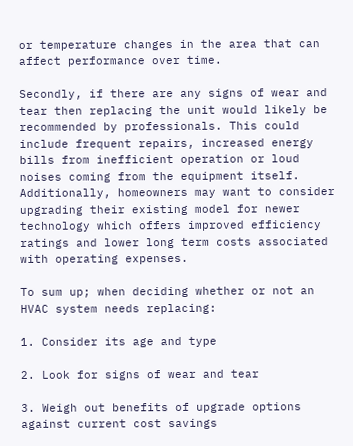or temperature changes in the area that can affect performance over time.

Secondly, if there are any signs of wear and tear then replacing the unit would likely be recommended by professionals. This could include frequent repairs, increased energy bills from inefficient operation or loud noises coming from the equipment itself. Additionally, homeowners may want to consider upgrading their existing model for newer technology which offers improved efficiency ratings and lower long term costs associated with operating expenses.

To sum up; when deciding whether or not an HVAC system needs replacing:

1. Consider its age and type

2. Look for signs of wear and tear

3. Weigh out benefits of upgrade options against current cost savings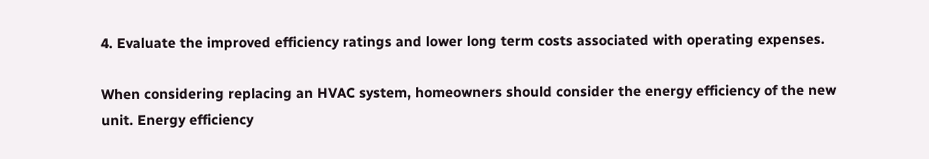4. Evaluate the improved efficiency ratings and lower long term costs associated with operating expenses.

When considering replacing an HVAC system, homeowners should consider the energy efficiency of the new unit. Energy efficiency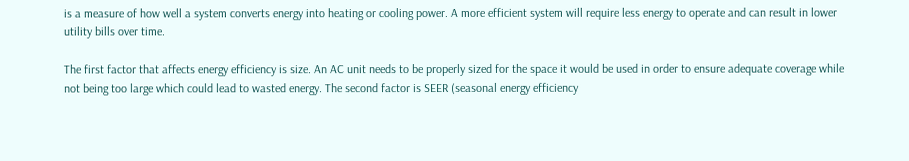is a measure of how well a system converts energy into heating or cooling power. A more efficient system will require less energy to operate and can result in lower utility bills over time.

The first factor that affects energy efficiency is size. An AC unit needs to be properly sized for the space it would be used in order to ensure adequate coverage while not being too large which could lead to wasted energy. The second factor is SEER (seasonal energy efficiency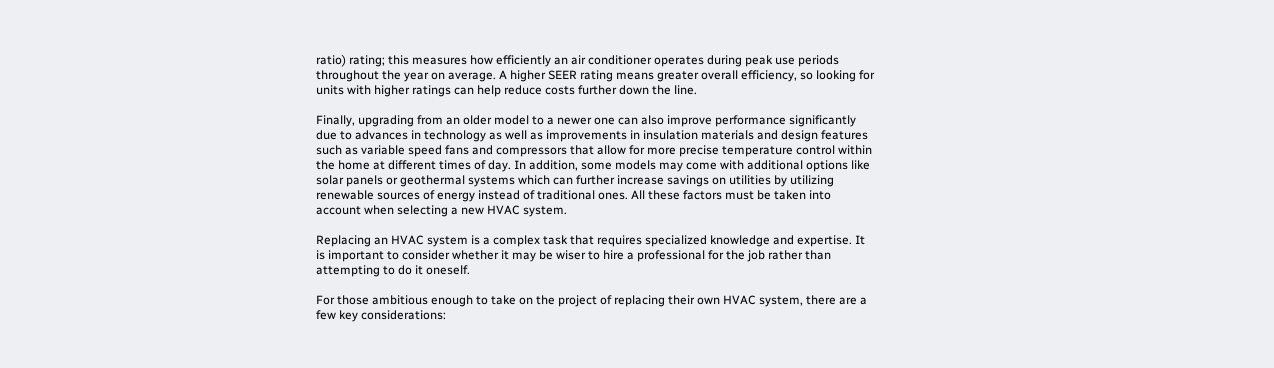ratio) rating; this measures how efficiently an air conditioner operates during peak use periods throughout the year on average. A higher SEER rating means greater overall efficiency, so looking for units with higher ratings can help reduce costs further down the line.

Finally, upgrading from an older model to a newer one can also improve performance significantly due to advances in technology as well as improvements in insulation materials and design features such as variable speed fans and compressors that allow for more precise temperature control within the home at different times of day. In addition, some models may come with additional options like solar panels or geothermal systems which can further increase savings on utilities by utilizing renewable sources of energy instead of traditional ones. All these factors must be taken into account when selecting a new HVAC system.

Replacing an HVAC system is a complex task that requires specialized knowledge and expertise. It is important to consider whether it may be wiser to hire a professional for the job rather than attempting to do it oneself.

For those ambitious enough to take on the project of replacing their own HVAC system, there are a few key considerations: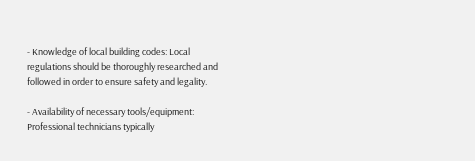- Knowledge of local building codes: Local regulations should be thoroughly researched and followed in order to ensure safety and legality.

- Availability of necessary tools/equipment: Professional technicians typically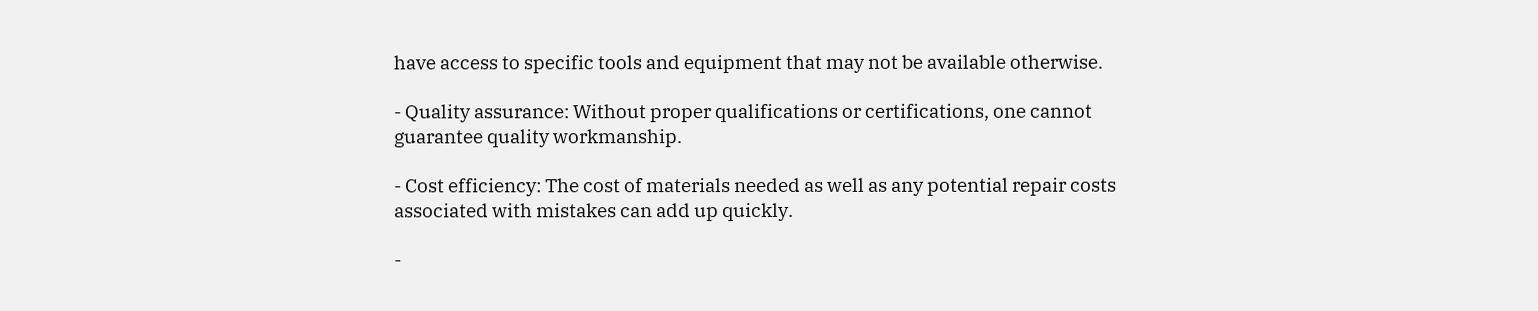have access to specific tools and equipment that may not be available otherwise.

- Quality assurance: Without proper qualifications or certifications, one cannot guarantee quality workmanship.

- Cost efficiency: The cost of materials needed as well as any potential repair costs associated with mistakes can add up quickly.

-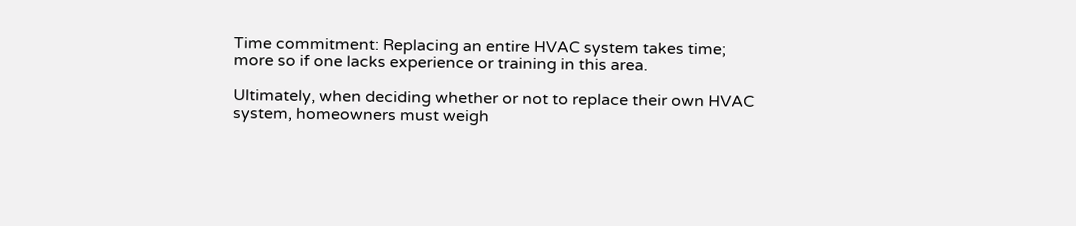Time commitment: Replacing an entire HVAC system takes time; more so if one lacks experience or training in this area.

Ultimately, when deciding whether or not to replace their own HVAC system, homeowners must weigh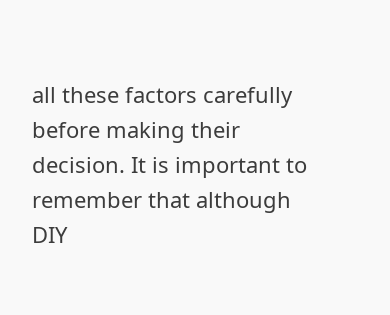all these factors carefully before making their decision. It is important to remember that although DIY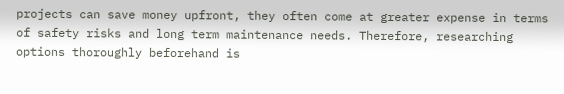projects can save money upfront, they often come at greater expense in terms of safety risks and long term maintenance needs. Therefore, researching options thoroughly beforehand is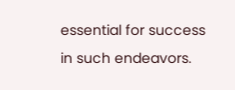essential for success in such endeavors.